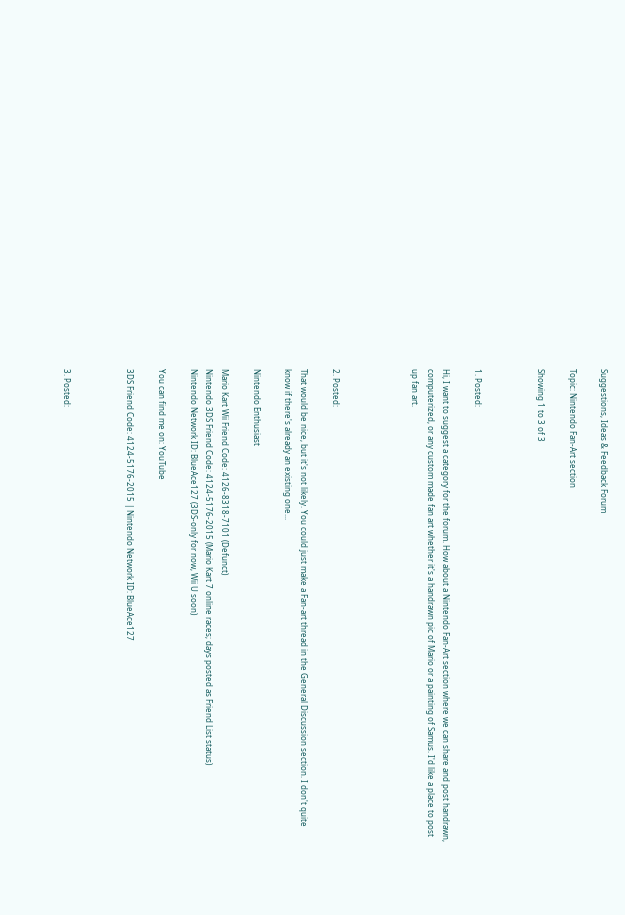Suggestions, Ideas & Feedback Forum

Topic: Nintendo Fan-Art section

Showing 1 to 3 of 3



1. Posted:

Hi, I want to suggest a category for the forum. How about a Nintendo Fan-Art section where we can share and post handrawn, computerized, or any custom made fan art whether it's a handrawn pic of Mario or a painting of Samus. I'd like a place to post up fan art.




2. Posted:

That would be nice, but it's not likely. You could just make a Fan-art thread in the General Discussion section. I don't quite know if there's already an existing one...

Nintendo Enthusiast

Mario Kart Wii Friend Code: 4126-8318-7101 (Defunct)
Nintendo 3DS Friend Code: 4124-5176-2015 (Mario Kart 7 online races; days posted as Friend List status)
Nintendo Network ID: BlueAce127 (3DS-only for now, Wii U soon)

You can find me on: YouTube

3DS Friend Code: 4124-5176-2015 | Nintendo Network ID: BlueAce127



3. Posted: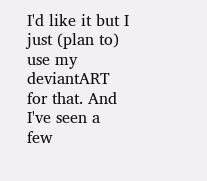I'd like it but I just (plan to) use my deviantART for that. And I've seen a few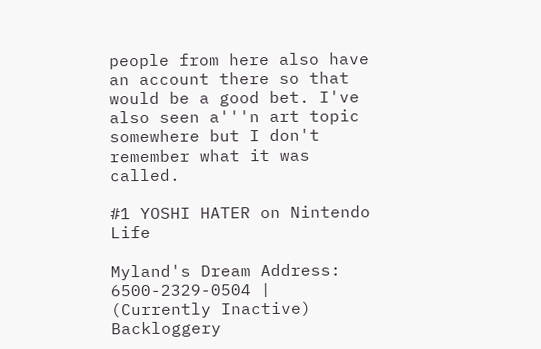people from here also have an account there so that would be a good bet. I've also seen a'''n art topic somewhere but I don't remember what it was called.

#1 YOSHI HATER on Nintendo Life

Myland's Dream Address: 6500-2329-0504 | (Currently Inactive) Backloggery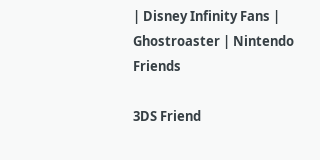| Disney Infinity Fans | Ghostroaster | Nintendo Friends

3DS Friend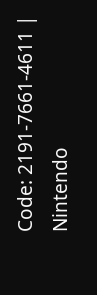Code: 2191-7661-4611 | Nintendo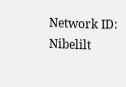Network ID: Nibelilt